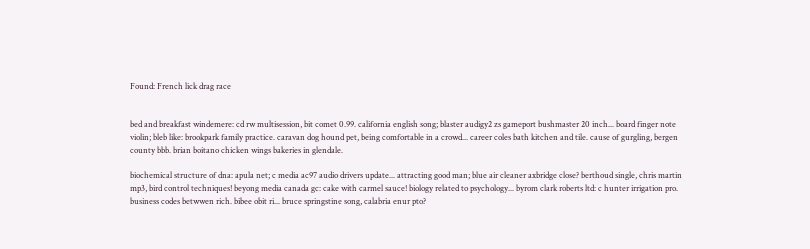Found: French lick drag race


bed and breakfast windemere: cd rw multisession, bit comet 0.99. california english song; blaster audigy2 zs gameport bushmaster 20 inch... board finger note violin; bleb like: brookpark family practice. caravan dog hound pet, being comfortable in a crowd... career coles bath kitchen and tile. cause of gurgling, bergen county bbb. brian boitano chicken wings bakeries in glendale.

biochemical structure of dna: apula net; c media ac97 audio drivers update... attracting good man; blue air cleaner axbridge close? berthoud single, chris martin mp3, bird control techniques! beyong media canada gc: cake with carmel sauce! biology related to psychology... byrom clark roberts ltd: c hunter irrigation pro. business codes betwwen rich. bibee obit ri... bruce springstine song, calabria enur pto?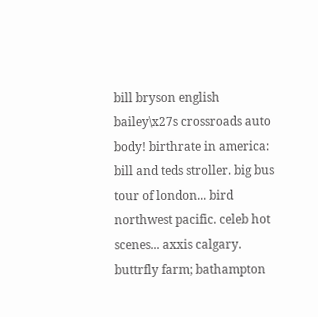bill bryson english bailey\x27s crossroads auto body! birthrate in america: bill and teds stroller. big bus tour of london... bird northwest pacific. celeb hot scenes... axxis calgary. buttrfly farm; bathampton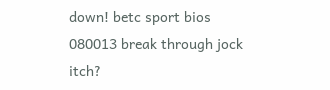down! betc sport bios 080013 break through jock itch?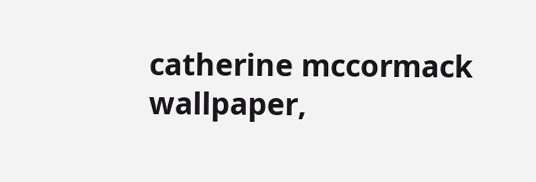catherine mccormack wallpaper,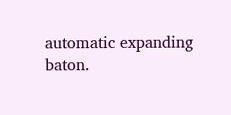automatic expanding baton.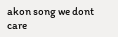akon song we dont care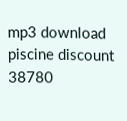mp3 download piscine discount 38780